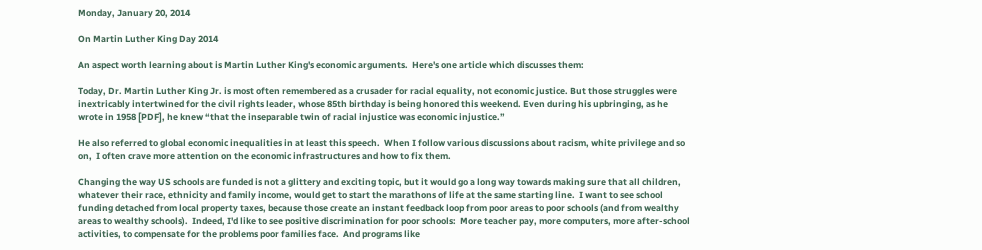Monday, January 20, 2014

On Martin Luther King Day 2014

An aspect worth learning about is Martin Luther King's economic arguments.  Here's one article which discusses them:

Today, Dr. Martin Luther King Jr. is most often remembered as a crusader for racial equality, not economic justice. But those struggles were inextricably intertwined for the civil rights leader, whose 85th birthday is being honored this weekend. Even during his upbringing, as he wrote in 1958 [PDF], he knew “that the inseparable twin of racial injustice was economic injustice.”

He also referred to global economic inequalities in at least this speech.  When I follow various discussions about racism, white privilege and so on,  I often crave more attention on the economic infrastructures and how to fix them.

Changing the way US schools are funded is not a glittery and exciting topic, but it would go a long way towards making sure that all children, whatever their race, ethnicity and family income, would get to start the marathons of life at the same starting line.  I want to see school funding detached from local property taxes, because those create an instant feedback loop from poor areas to poor schools (and from wealthy areas to wealthy schools).  Indeed, I'd like to see positive discrimination for poor schools:  More teacher pay, more computers, more after-school activities, to compensate for the problems poor families face.  And programs like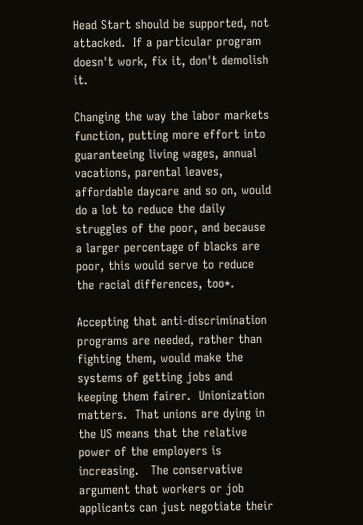Head Start should be supported, not attacked.  If a particular program doesn't work, fix it, don't demolish it.

Changing the way the labor markets function, putting more effort into guaranteeing living wages, annual vacations, parental leaves, affordable daycare and so on, would do a lot to reduce the daily struggles of the poor, and because a larger percentage of blacks are poor, this would serve to reduce the racial differences, too*.

Accepting that anti-discrimination programs are needed, rather than fighting them, would make the systems of getting jobs and keeping them fairer.  Unionization matters.  That unions are dying in the US means that the relative power of the employers is increasing.   The conservative argument that workers or job applicants can just negotiate their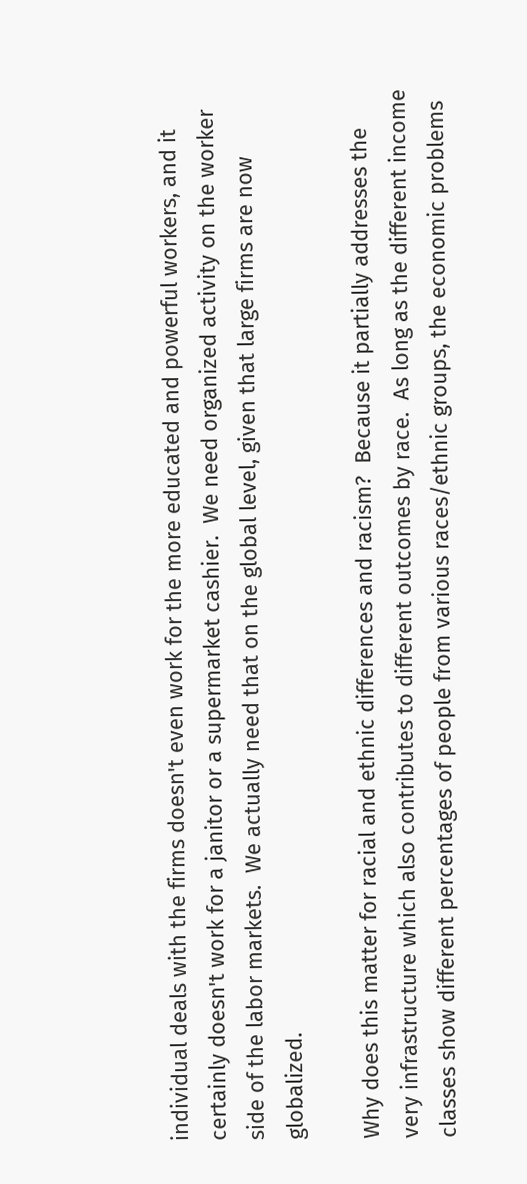individual deals with the firms doesn't even work for the more educated and powerful workers, and it certainly doesn't work for a janitor or a supermarket cashier.  We need organized activity on the worker side of the labor markets.  We actually need that on the global level, given that large firms are now globalized.

Why does this matter for racial and ethnic differences and racism?  Because it partially addresses the very infrastructure which also contributes to different outcomes by race.  As long as the different income classes show different percentages of people from various races/ethnic groups, the economic problems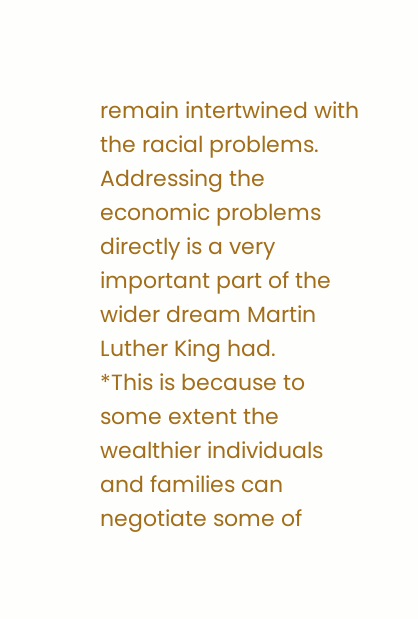remain intertwined with the racial problems.  Addressing the economic problems directly is a very important part of the wider dream Martin Luther King had.
*This is because to some extent the wealthier individuals and families can negotiate some of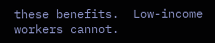these benefits.  Low-income workers cannot.